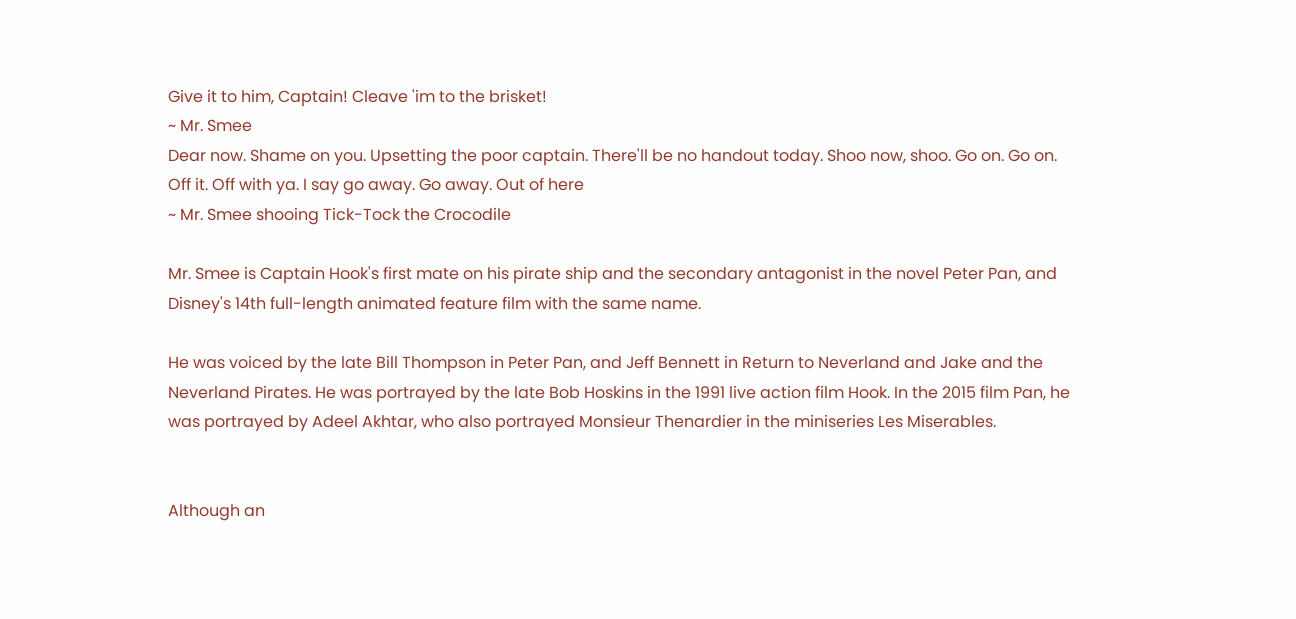Give it to him, Captain! Cleave 'im to the brisket!
~ Mr. Smee
Dear now. Shame on you. Upsetting the poor captain. There'll be no handout today. Shoo now, shoo. Go on. Go on. Off it. Off with ya. I say go away. Go away. Out of here
~ Mr. Smee shooing Tick-Tock the Crocodile

Mr. Smee is Captain Hook's first mate on his pirate ship and the secondary antagonist in the novel Peter Pan, and Disney's 14th full-length animated feature film with the same name.

He was voiced by the late Bill Thompson in Peter Pan, and Jeff Bennett in Return to Neverland and Jake and the Neverland Pirates. He was portrayed by the late Bob Hoskins in the 1991 live action film Hook. In the 2015 film Pan, he was portrayed by Adeel Akhtar, who also portrayed Monsieur Thenardier in the miniseries Les Miserables.


Although an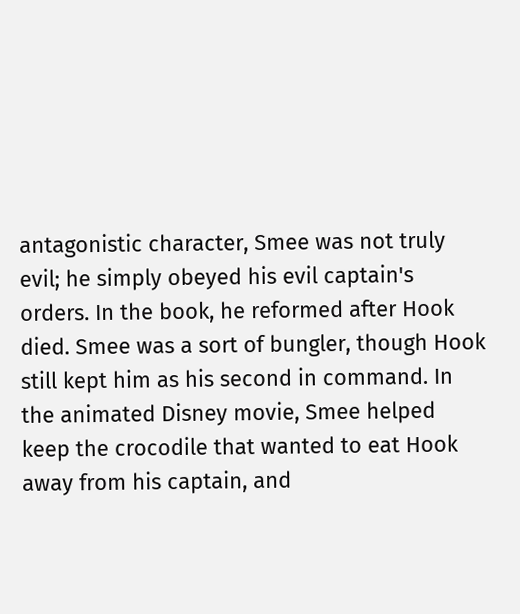antagonistic character, Smee was not truly evil; he simply obeyed his evil captain's orders. In the book, he reformed after Hook died. Smee was a sort of bungler, though Hook still kept him as his second in command. In the animated Disney movie, Smee helped keep the crocodile that wanted to eat Hook away from his captain, and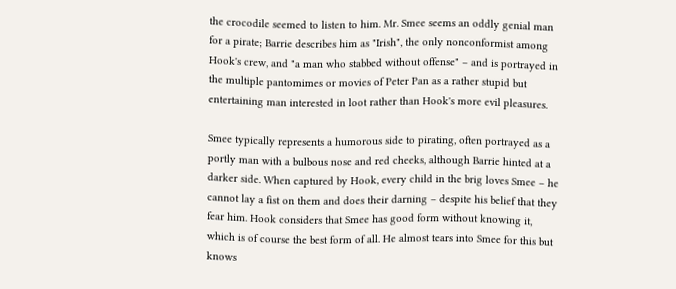the crocodile seemed to listen to him. Mr. Smee seems an oddly genial man for a pirate; Barrie describes him as "Irish", the only nonconformist among Hook's crew, and "a man who stabbed without offense" – and is portrayed in the multiple pantomimes or movies of Peter Pan as a rather stupid but entertaining man interested in loot rather than Hook's more evil pleasures.

Smee typically represents a humorous side to pirating, often portrayed as a portly man with a bulbous nose and red cheeks, although Barrie hinted at a darker side. When captured by Hook, every child in the brig loves Smee – he cannot lay a fist on them and does their darning – despite his belief that they fear him. Hook considers that Smee has good form without knowing it, which is of course the best form of all. He almost tears into Smee for this but knows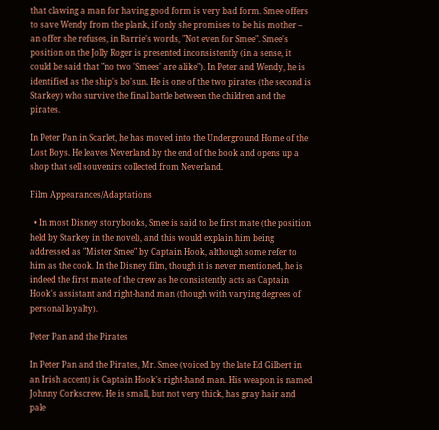that clawing a man for having good form is very bad form. Smee offers to save Wendy from the plank, if only she promises to be his mother – an offer she refuses, in Barrie's words, "Not even for Smee". Smee's position on the Jolly Roger is presented inconsistently (in a sense, it could be said that "no two 'Smees' are alike"). In Peter and Wendy, he is identified as the ship's bo'sun. He is one of the two pirates (the second is Starkey) who survive the final battle between the children and the pirates.

In Peter Pan in Scarlet, he has moved into the Underground Home of the Lost Boys. He leaves Neverland by the end of the book and opens up a shop that sell souvenirs collected from Neverland.

Film Appearances/Adaptations

  • In most Disney storybooks, Smee is said to be first mate (the position held by Starkey in the novel), and this would explain him being addressed as "Mister Smee" by Captain Hook, although some refer to him as the cook. In the Disney film, though it is never mentioned, he is indeed the first mate of the crew as he consistently acts as Captain Hook's assistant and right-hand man (though with varying degrees of personal loyalty).

Peter Pan and the Pirates

In Peter Pan and the Pirates, Mr. Smee (voiced by the late Ed Gilbert in an Irish accent) is Captain Hook's right-hand man. His weapon is named Johnny Corkscrew. He is small, but not very thick, has gray hair and pale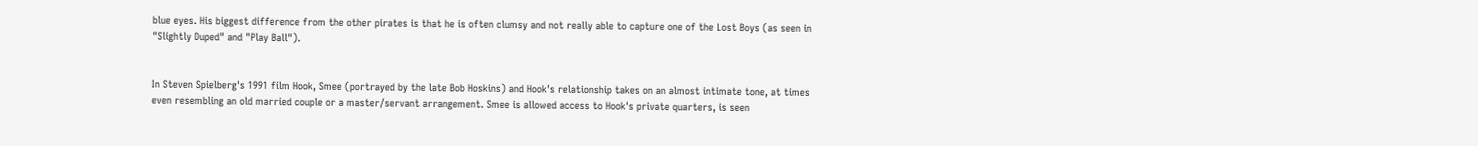blue eyes. His biggest difference from the other pirates is that he is often clumsy and not really able to capture one of the Lost Boys (as seen in "Slightly Duped" and "Play Ball").


In Steven Spielberg's 1991 film Hook, Smee (portrayed by the late Bob Hoskins) and Hook's relationship takes on an almost intimate tone, at times even resembling an old married couple or a master/servant arrangement. Smee is allowed access to Hook's private quarters, is seen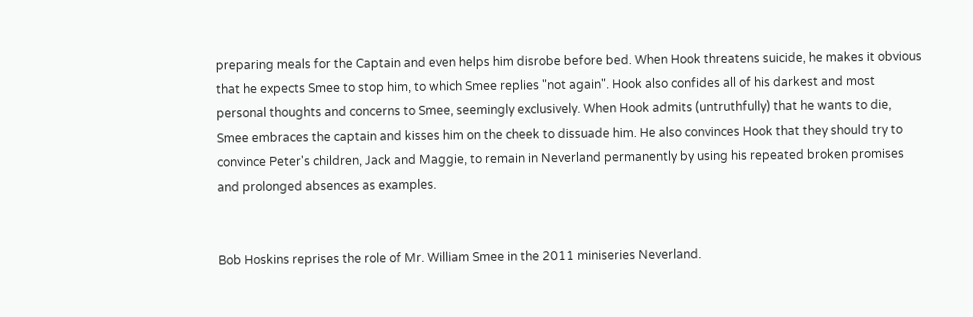preparing meals for the Captain and even helps him disrobe before bed. When Hook threatens suicide, he makes it obvious that he expects Smee to stop him, to which Smee replies "not again". Hook also confides all of his darkest and most personal thoughts and concerns to Smee, seemingly exclusively. When Hook admits (untruthfully) that he wants to die, Smee embraces the captain and kisses him on the cheek to dissuade him. He also convinces Hook that they should try to convince Peter's children, Jack and Maggie, to remain in Neverland permanently by using his repeated broken promises and prolonged absences as examples.


Bob Hoskins reprises the role of Mr. William Smee in the 2011 miniseries Neverland.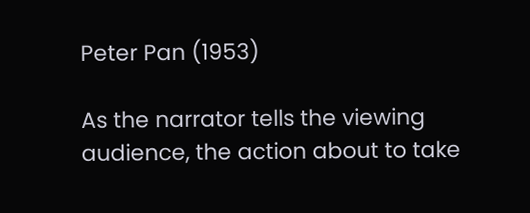Peter Pan (1953)

As the narrator tells the viewing audience, the action about to take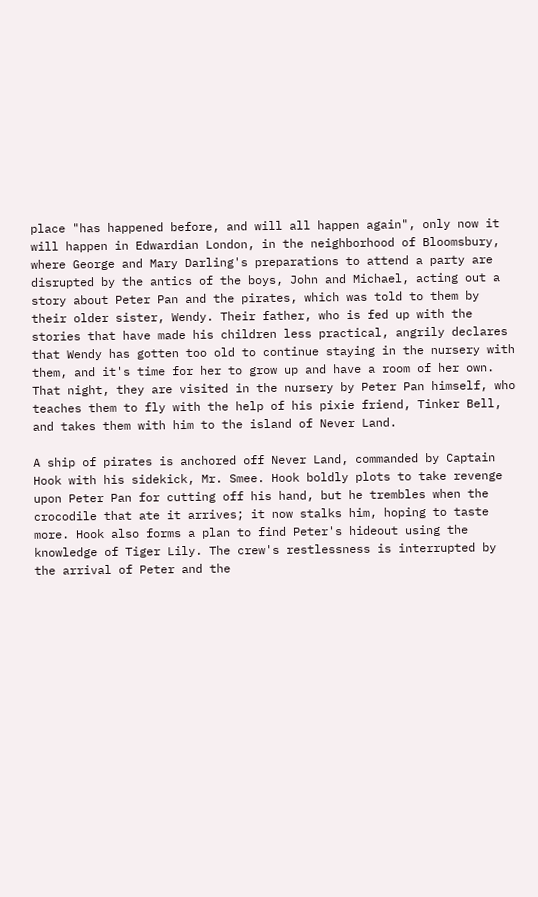place "has happened before, and will all happen again", only now it will happen in Edwardian London, in the neighborhood of Bloomsbury, where George and Mary Darling's preparations to attend a party are disrupted by the antics of the boys, John and Michael, acting out a story about Peter Pan and the pirates, which was told to them by their older sister, Wendy. Their father, who is fed up with the stories that have made his children less practical, angrily declares that Wendy has gotten too old to continue staying in the nursery with them, and it's time for her to grow up and have a room of her own. That night, they are visited in the nursery by Peter Pan himself, who teaches them to fly with the help of his pixie friend, Tinker Bell, and takes them with him to the island of Never Land.

A ship of pirates is anchored off Never Land, commanded by Captain Hook with his sidekick, Mr. Smee. Hook boldly plots to take revenge upon Peter Pan for cutting off his hand, but he trembles when the crocodile that ate it arrives; it now stalks him, hoping to taste more. Hook also forms a plan to find Peter's hideout using the knowledge of Tiger Lily. The crew's restlessness is interrupted by the arrival of Peter and the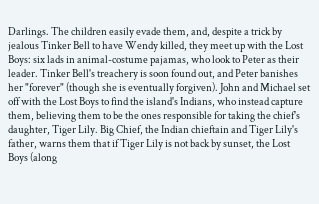Darlings. The children easily evade them, and, despite a trick by jealous Tinker Bell to have Wendy killed, they meet up with the Lost Boys: six lads in animal-costume pajamas, who look to Peter as their leader. Tinker Bell's treachery is soon found out, and Peter banishes her "forever" (though she is eventually forgiven). John and Michael set off with the Lost Boys to find the island's Indians, who instead capture them, believing them to be the ones responsible for taking the chief's daughter, Tiger Lily. Big Chief, the Indian chieftain and Tiger Lily's father, warns them that if Tiger Lily is not back by sunset, the Lost Boys (along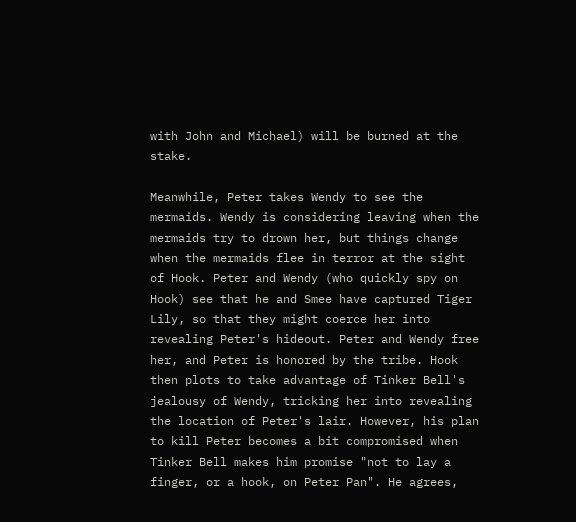with John and Michael) will be burned at the stake.

Meanwhile, Peter takes Wendy to see the mermaids. Wendy is considering leaving when the mermaids try to drown her, but things change when the mermaids flee in terror at the sight of Hook. Peter and Wendy (who quickly spy on Hook) see that he and Smee have captured Tiger Lily, so that they might coerce her into revealing Peter's hideout. Peter and Wendy free her, and Peter is honored by the tribe. Hook then plots to take advantage of Tinker Bell's jealousy of Wendy, tricking her into revealing the location of Peter's lair. However, his plan to kill Peter becomes a bit compromised when Tinker Bell makes him promise "not to lay a finger, or a hook, on Peter Pan". He agrees,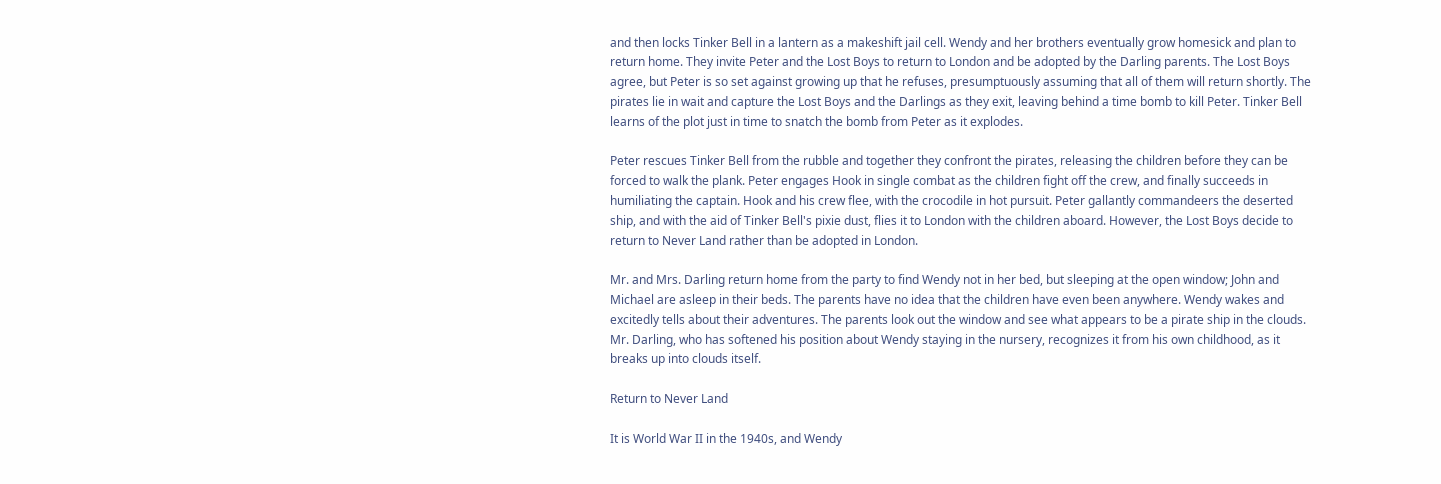and then locks Tinker Bell in a lantern as a makeshift jail cell. Wendy and her brothers eventually grow homesick and plan to return home. They invite Peter and the Lost Boys to return to London and be adopted by the Darling parents. The Lost Boys agree, but Peter is so set against growing up that he refuses, presumptuously assuming that all of them will return shortly. The pirates lie in wait and capture the Lost Boys and the Darlings as they exit, leaving behind a time bomb to kill Peter. Tinker Bell learns of the plot just in time to snatch the bomb from Peter as it explodes.

Peter rescues Tinker Bell from the rubble and together they confront the pirates, releasing the children before they can be forced to walk the plank. Peter engages Hook in single combat as the children fight off the crew, and finally succeeds in humiliating the captain. Hook and his crew flee, with the crocodile in hot pursuit. Peter gallantly commandeers the deserted ship, and with the aid of Tinker Bell's pixie dust, flies it to London with the children aboard. However, the Lost Boys decide to return to Never Land rather than be adopted in London.

Mr. and Mrs. Darling return home from the party to find Wendy not in her bed, but sleeping at the open window; John and Michael are asleep in their beds. The parents have no idea that the children have even been anywhere. Wendy wakes and excitedly tells about their adventures. The parents look out the window and see what appears to be a pirate ship in the clouds. Mr. Darling, who has softened his position about Wendy staying in the nursery, recognizes it from his own childhood, as it breaks up into clouds itself.

Return to Never Land

It is World War II in the 1940s, and Wendy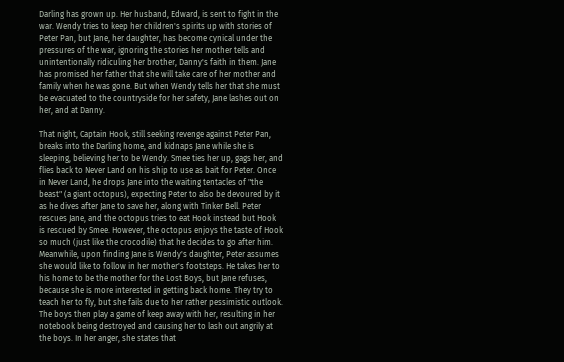Darling has grown up. Her husband, Edward, is sent to fight in the war. Wendy tries to keep her children's spirits up with stories of Peter Pan, but Jane, her daughter, has become cynical under the pressures of the war, ignoring the stories her mother tells and unintentionally ridiculing her brother, Danny's faith in them. Jane has promised her father that she will take care of her mother and family when he was gone. But when Wendy tells her that she must be evacuated to the countryside for her safety, Jane lashes out on her, and at Danny.

That night, Captain Hook, still seeking revenge against Peter Pan, breaks into the Darling home, and kidnaps Jane while she is sleeping, believing her to be Wendy. Smee ties her up, gags her, and flies back to Never Land on his ship to use as bait for Peter. Once in Never Land, he drops Jane into the waiting tentacles of "the beast" (a giant octopus), expecting Peter to also be devoured by it as he dives after Jane to save her, along with Tinker Bell. Peter rescues Jane, and the octopus tries to eat Hook instead but Hook is rescued by Smee. However, the octopus enjoys the taste of Hook so much (just like the crocodile) that he decides to go after him. Meanwhile, upon finding Jane is Wendy's daughter, Peter assumes she would like to follow in her mother's footsteps. He takes her to his home to be the mother for the Lost Boys, but Jane refuses, because she is more interested in getting back home. They try to teach her to fly, but she fails due to her rather pessimistic outlook. The boys then play a game of keep away with her, resulting in her notebook being destroyed and causing her to lash out angrily at the boys. In her anger, she states that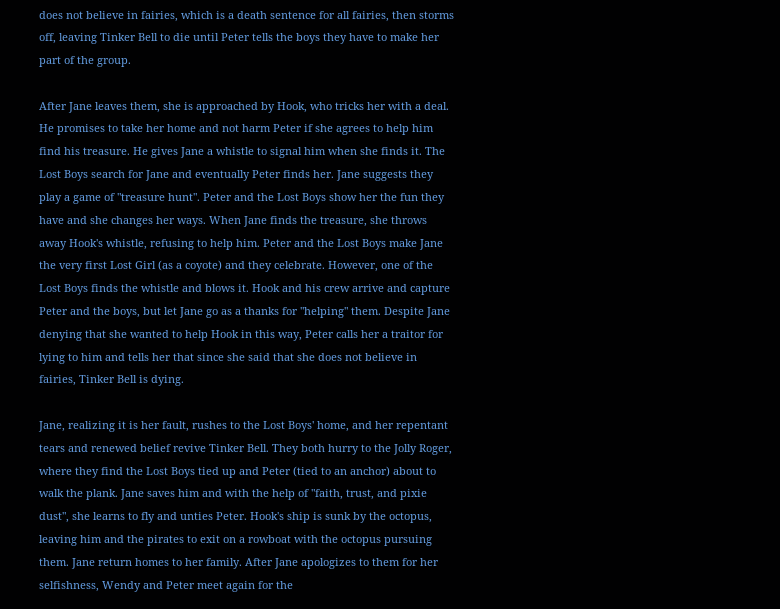does not believe in fairies, which is a death sentence for all fairies, then storms off, leaving Tinker Bell to die until Peter tells the boys they have to make her part of the group.

After Jane leaves them, she is approached by Hook, who tricks her with a deal. He promises to take her home and not harm Peter if she agrees to help him find his treasure. He gives Jane a whistle to signal him when she finds it. The Lost Boys search for Jane and eventually Peter finds her. Jane suggests they play a game of "treasure hunt". Peter and the Lost Boys show her the fun they have and she changes her ways. When Jane finds the treasure, she throws away Hook's whistle, refusing to help him. Peter and the Lost Boys make Jane the very first Lost Girl (as a coyote) and they celebrate. However, one of the Lost Boys finds the whistle and blows it. Hook and his crew arrive and capture Peter and the boys, but let Jane go as a thanks for "helping" them. Despite Jane denying that she wanted to help Hook in this way, Peter calls her a traitor for lying to him and tells her that since she said that she does not believe in fairies, Tinker Bell is dying.

Jane, realizing it is her fault, rushes to the Lost Boys' home, and her repentant tears and renewed belief revive Tinker Bell. They both hurry to the Jolly Roger, where they find the Lost Boys tied up and Peter (tied to an anchor) about to walk the plank. Jane saves him and with the help of "faith, trust, and pixie dust", she learns to fly and unties Peter. Hook's ship is sunk by the octopus, leaving him and the pirates to exit on a rowboat with the octopus pursuing them. Jane return homes to her family. After Jane apologizes to them for her selfishness, Wendy and Peter meet again for the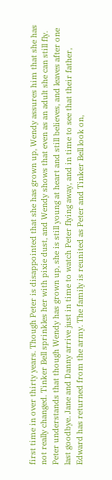first time in over thirty years. Though Peter is disappointed that she has grown up, Wendy assures him that she has not really changed. Tinker Bell sprinkles her with pixie dust, and Wendy shows that even as an adult she can still fly. Peter understands that though Wendy has grown up, she is still young at heart and still believes, and leaves after one last goodbye. Jane and Danny arrive just in time to watch Peter flying away, and in time to see that their father, Edward has returned from the army. The family is reunited as Peter and Tinker Bell look on,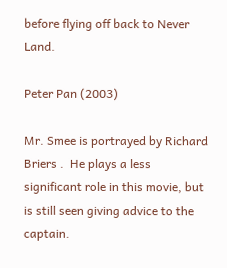before flying off back to Never Land.

Peter Pan (2003)

Mr. Smee is portrayed by Richard Briers .  He plays a less significant role in this movie, but is still seen giving advice to the captain.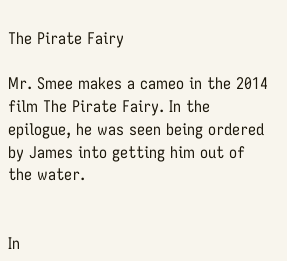The Pirate Fairy

Mr. Smee makes a cameo in the 2014 film The Pirate Fairy. In the epilogue, he was seen being ordered by James into getting him out of the water.


In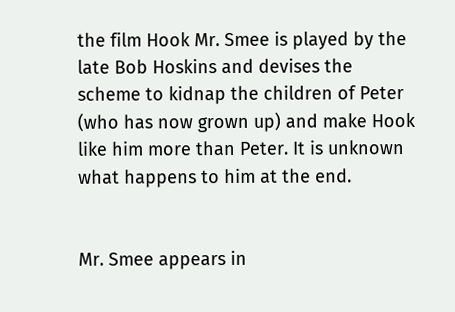the film Hook Mr. Smee is played by the late Bob Hoskins and devises the scheme to kidnap the children of Peter (who has now grown up) and make Hook like him more than Peter. It is unknown what happens to him at the end.


Mr. Smee appears in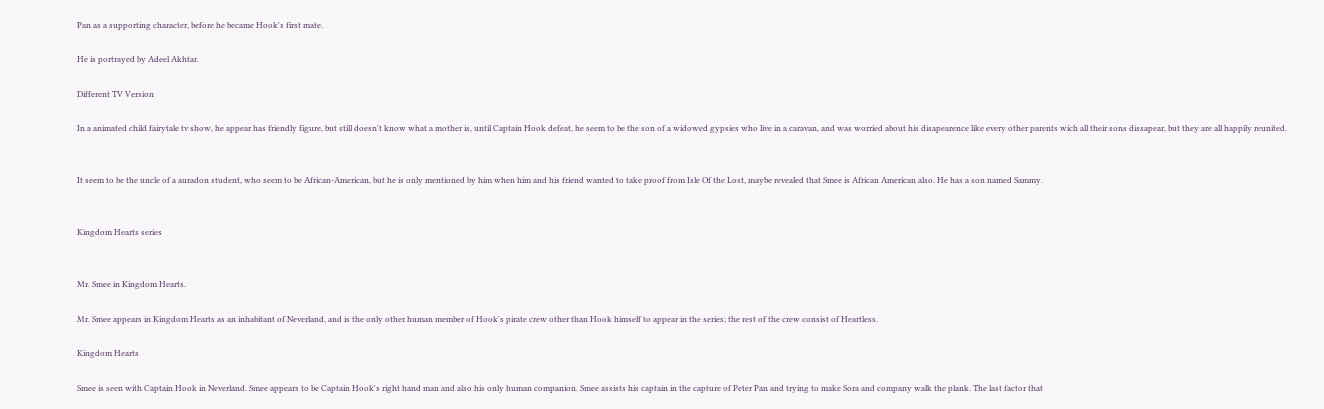Pan as a supporting character, before he became Hook's first mate.

He is portrayed by Adeel Akhtar.

Different TV Version

In a animated child fairytale tv show, he appear has friendly figure, but still doesn't know what a mother is, until Captain Hook defeat, he seem to be the son of a widowed gypsies who live in a caravan, and was worried about his disapearence like every other parents wich all their sons dissapear, but they are all happily reunited.


It seem to be the uncle of a auradon student, who seem to be African-American, but he is only mentioned by him when him and his friend wanted to take proof from Isle Of the Lost, maybe revealed that Smee is African American also. He has a son named Sammy.


Kingdom Hearts series


Mr. Smee in Kingdom Hearts.

Mr. Smee appears in Kingdom Hearts as an inhabitant of Neverland, and is the only other human member of Hook's pirate crew other than Hook himself to appear in the series; the rest of the crew consist of Heartless.

Kingdom Hearts

Smee is seen with Captain Hook in Neverland. Smee appears to be Captain Hook's right hand man and also his only human companion. Smee assists his captain in the capture of Peter Pan and trying to make Sora and company walk the plank. The last factor that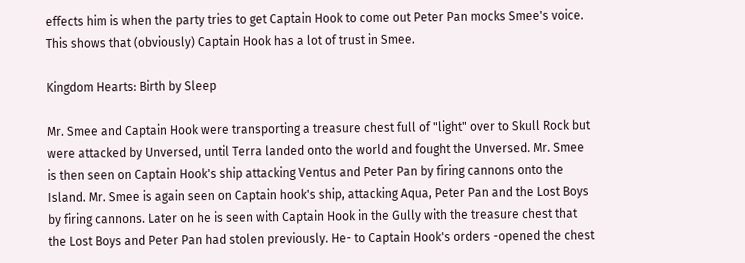effects him is when the party tries to get Captain Hook to come out Peter Pan mocks Smee's voice. This shows that (obviously) Captain Hook has a lot of trust in Smee.

Kingdom Hearts: Birth by Sleep

Mr. Smee and Captain Hook were transporting a treasure chest full of "light" over to Skull Rock but were attacked by Unversed, until Terra landed onto the world and fought the Unversed. Mr. Smee is then seen on Captain Hook's ship attacking Ventus and Peter Pan by firing cannons onto the Island. Mr. Smee is again seen on Captain hook's ship, attacking Aqua, Peter Pan and the Lost Boys by firing cannons. Later on he is seen with Captain Hook in the Gully with the treasure chest that the Lost Boys and Peter Pan had stolen previously. He- to Captain Hook's orders -opened the chest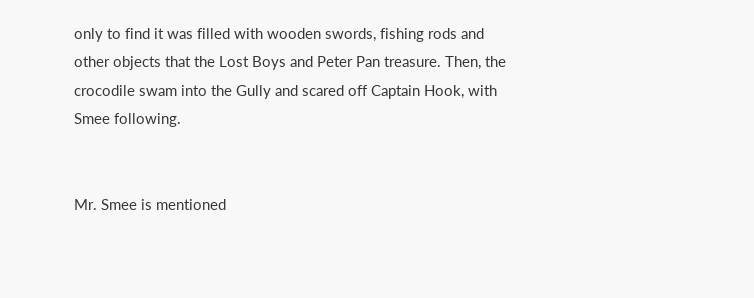only to find it was filled with wooden swords, fishing rods and other objects that the Lost Boys and Peter Pan treasure. Then, the crocodile swam into the Gully and scared off Captain Hook, with Smee following.


Mr. Smee is mentioned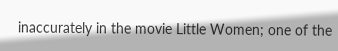inaccurately in the movie Little Women; one of the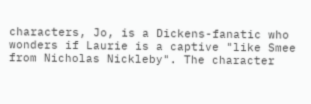characters, Jo, is a Dickens-fanatic who wonders if Laurie is a captive "like Smee from Nicholas Nickleby". The character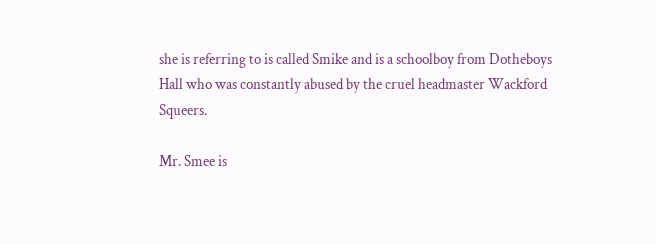she is referring to is called Smike and is a schoolboy from Dotheboys Hall who was constantly abused by the cruel headmaster Wackford Squeers.

Mr. Smee is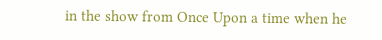in the show from Once Upon a time when he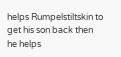helps Rumpelstiltskin to get his son back then he helps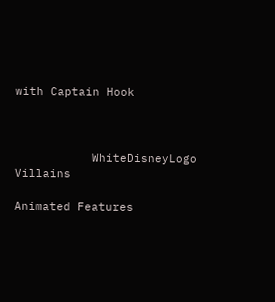with Captain Hook



           WhiteDisneyLogo Villains

Animated Features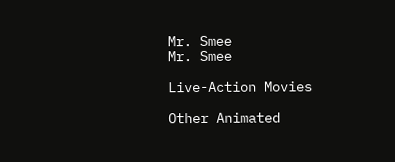Mr. Smee
Mr. Smee

Live-Action Movies

Other Animated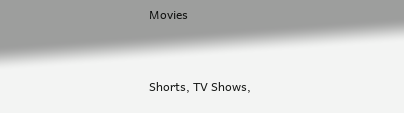Movies


Shorts, TV Shows,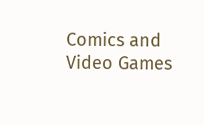Comics and Video Games